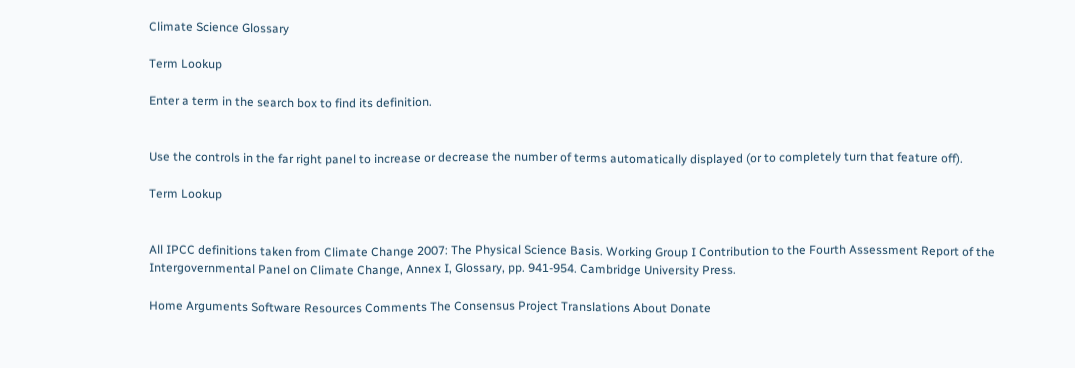Climate Science Glossary

Term Lookup

Enter a term in the search box to find its definition.


Use the controls in the far right panel to increase or decrease the number of terms automatically displayed (or to completely turn that feature off).

Term Lookup


All IPCC definitions taken from Climate Change 2007: The Physical Science Basis. Working Group I Contribution to the Fourth Assessment Report of the Intergovernmental Panel on Climate Change, Annex I, Glossary, pp. 941-954. Cambridge University Press.

Home Arguments Software Resources Comments The Consensus Project Translations About Donate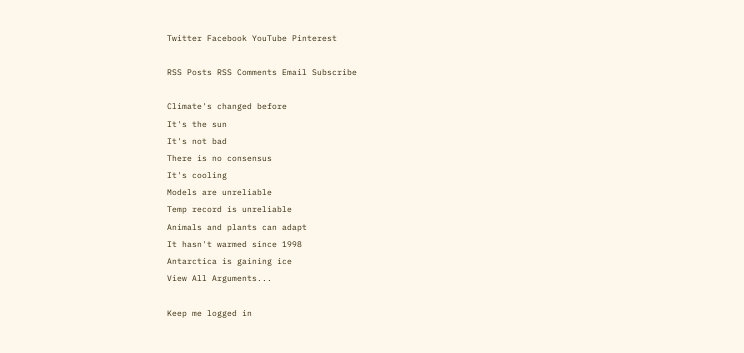Twitter Facebook YouTube Pinterest

RSS Posts RSS Comments Email Subscribe

Climate's changed before
It's the sun
It's not bad
There is no consensus
It's cooling
Models are unreliable
Temp record is unreliable
Animals and plants can adapt
It hasn't warmed since 1998
Antarctica is gaining ice
View All Arguments...

Keep me logged in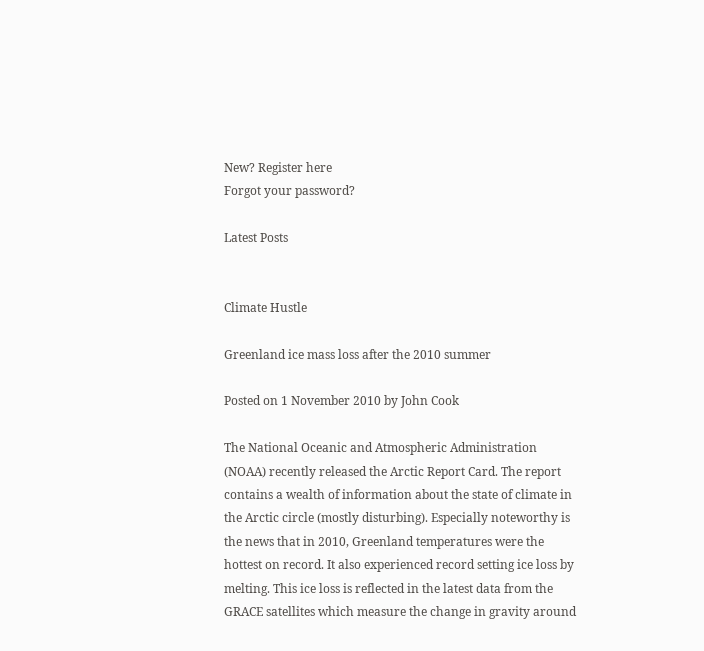New? Register here
Forgot your password?

Latest Posts


Climate Hustle

Greenland ice mass loss after the 2010 summer

Posted on 1 November 2010 by John Cook

The National Oceanic and Atmospheric Administration (NOAA) recently released the Arctic Report Card. The report contains a wealth of information about the state of climate in the Arctic circle (mostly disturbing). Especially noteworthy is the news that in 2010, Greenland temperatures were the hottest on record. It also experienced record setting ice loss by melting. This ice loss is reflected in the latest data from the GRACE satellites which measure the change in gravity around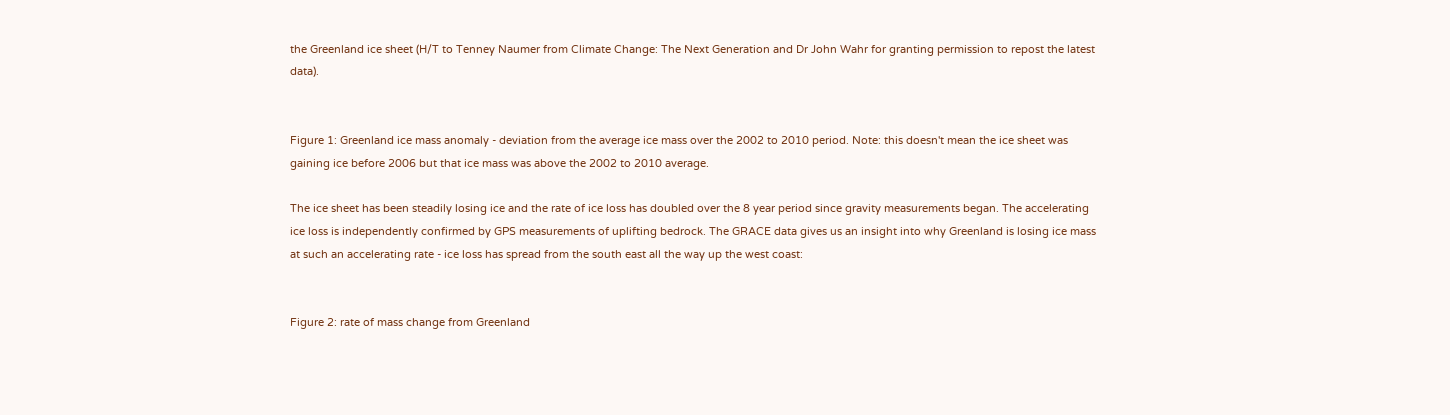the Greenland ice sheet (H/T to Tenney Naumer from Climate Change: The Next Generation and Dr John Wahr for granting permission to repost the latest data).


Figure 1: Greenland ice mass anomaly - deviation from the average ice mass over the 2002 to 2010 period. Note: this doesn't mean the ice sheet was gaining ice before 2006 but that ice mass was above the 2002 to 2010 average.

The ice sheet has been steadily losing ice and the rate of ice loss has doubled over the 8 year period since gravity measurements began. The accelerating ice loss is independently confirmed by GPS measurements of uplifting bedrock. The GRACE data gives us an insight into why Greenland is losing ice mass at such an accelerating rate - ice loss has spread from the south east all the way up the west coast:


Figure 2: rate of mass change from Greenland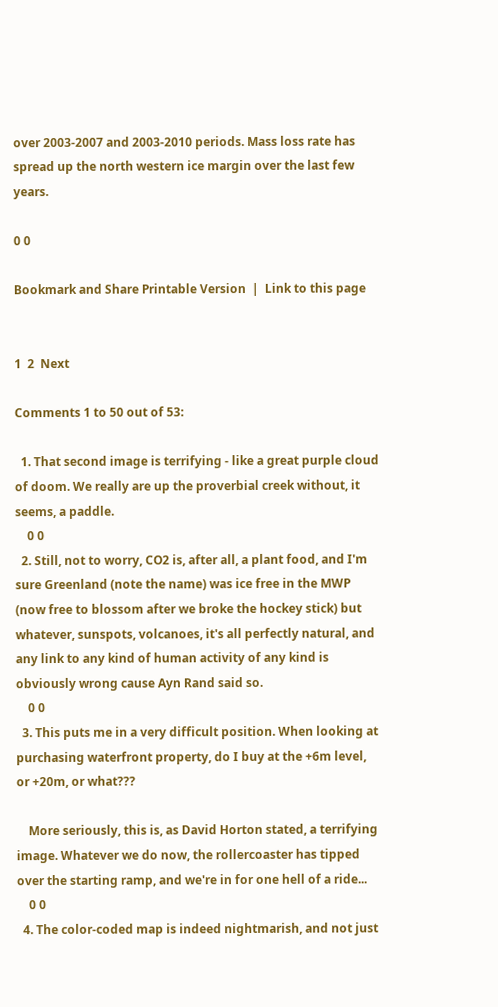over 2003-2007 and 2003-2010 periods. Mass loss rate has spread up the north western ice margin over the last few years.

0 0

Bookmark and Share Printable Version  |  Link to this page


1  2  Next

Comments 1 to 50 out of 53:

  1. That second image is terrifying - like a great purple cloud of doom. We really are up the proverbial creek without, it seems, a paddle.
    0 0
  2. Still, not to worry, CO2 is, after all, a plant food, and I'm sure Greenland (note the name) was ice free in the MWP (now free to blossom after we broke the hockey stick) but whatever, sunspots, volcanoes, it's all perfectly natural, and any link to any kind of human activity of any kind is obviously wrong cause Ayn Rand said so.
    0 0
  3. This puts me in a very difficult position. When looking at purchasing waterfront property, do I buy at the +6m level, or +20m, or what???

    More seriously, this is, as David Horton stated, a terrifying image. Whatever we do now, the rollercoaster has tipped over the starting ramp, and we're in for one hell of a ride...
    0 0
  4. The color-coded map is indeed nightmarish, and not just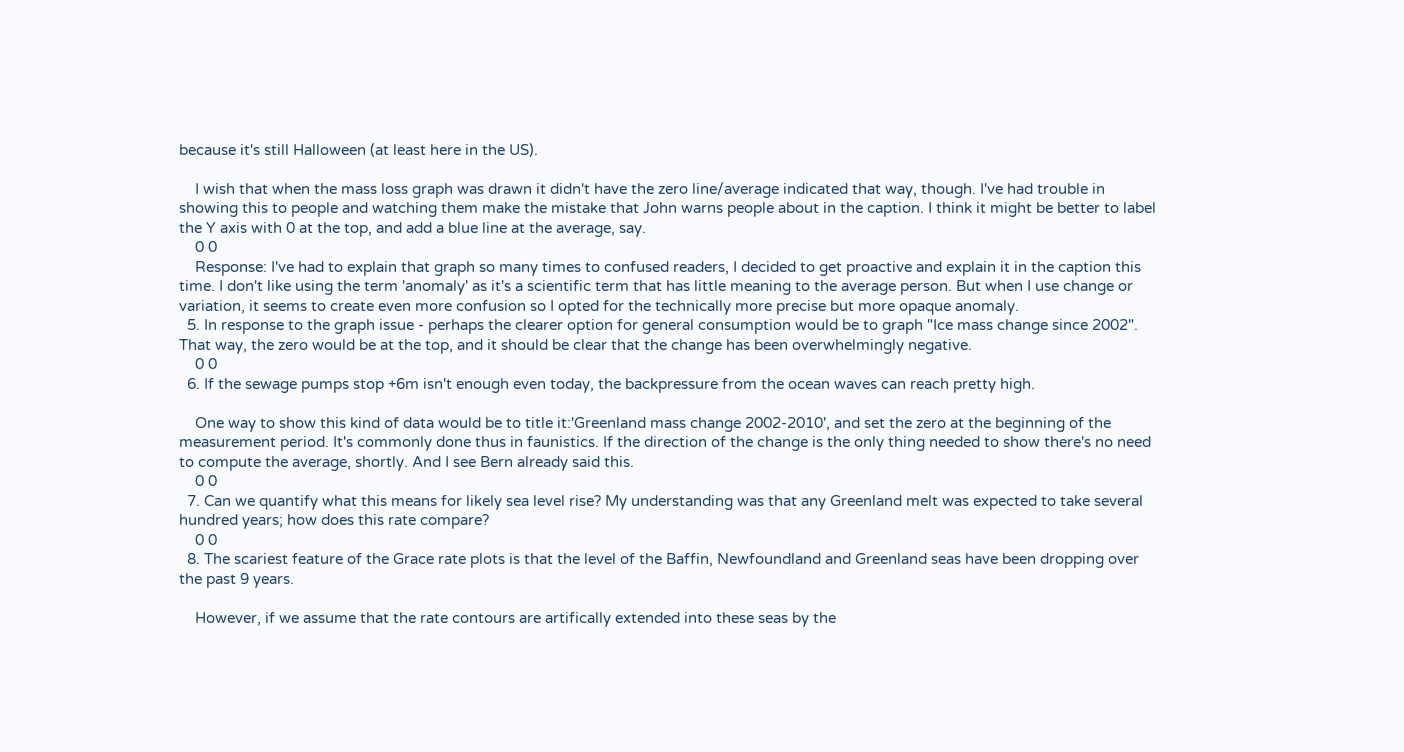because it's still Halloween (at least here in the US).

    I wish that when the mass loss graph was drawn it didn't have the zero line/average indicated that way, though. I've had trouble in showing this to people and watching them make the mistake that John warns people about in the caption. I think it might be better to label the Y axis with 0 at the top, and add a blue line at the average, say.
    0 0
    Response: I've had to explain that graph so many times to confused readers, I decided to get proactive and explain it in the caption this time. I don't like using the term 'anomaly' as it's a scientific term that has little meaning to the average person. But when I use change or variation, it seems to create even more confusion so I opted for the technically more precise but more opaque anomaly.
  5. In response to the graph issue - perhaps the clearer option for general consumption would be to graph "Ice mass change since 2002". That way, the zero would be at the top, and it should be clear that the change has been overwhelmingly negative.
    0 0
  6. If the sewage pumps stop +6m isn't enough even today, the backpressure from the ocean waves can reach pretty high.

    One way to show this kind of data would be to title it:'Greenland mass change 2002-2010', and set the zero at the beginning of the measurement period. It's commonly done thus in faunistics. If the direction of the change is the only thing needed to show there's no need to compute the average, shortly. And I see Bern already said this.
    0 0
  7. Can we quantify what this means for likely sea level rise? My understanding was that any Greenland melt was expected to take several hundred years; how does this rate compare?
    0 0
  8. The scariest feature of the Grace rate plots is that the level of the Baffin, Newfoundland and Greenland seas have been dropping over the past 9 years.

    However, if we assume that the rate contours are artifically extended into these seas by the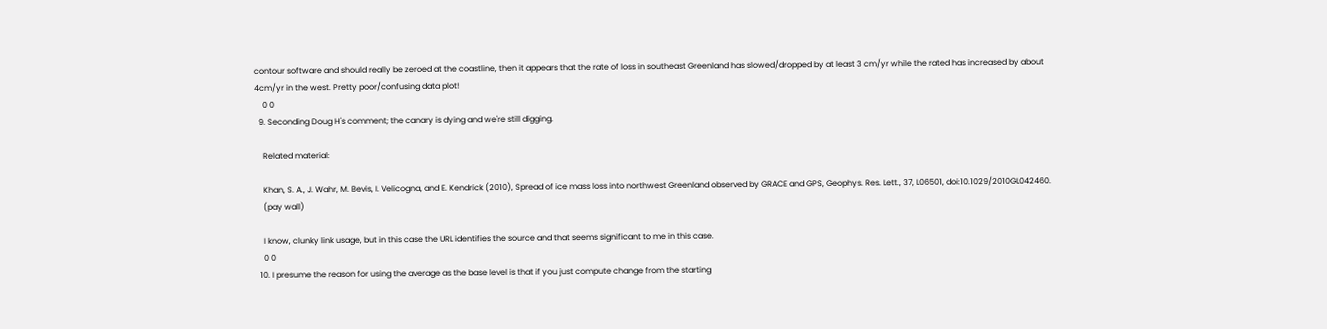contour software and should really be zeroed at the coastline, then it appears that the rate of loss in southeast Greenland has slowed/dropped by at least 3 cm/yr while the rated has increased by about 4cm/yr in the west. Pretty poor/confusing data plot!
    0 0
  9. Seconding Doug H's comment; the canary is dying and we're still digging.

    Related material:

    Khan, S. A., J. Wahr, M. Bevis, I. Velicogna, and E. Kendrick (2010), Spread of ice mass loss into northwest Greenland observed by GRACE and GPS, Geophys. Res. Lett., 37, L06501, doi:10.1029/2010GL042460.
    (pay wall)

    I know, clunky link usage, but in this case the URL identifies the source and that seems significant to me in this case.
    0 0
  10. I presume the reason for using the average as the base level is that if you just compute change from the starting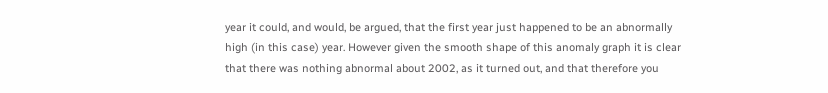year it could, and would, be argued, that the first year just happened to be an abnormally high (in this case) year. However given the smooth shape of this anomaly graph it is clear that there was nothing abnormal about 2002, as it turned out, and that therefore you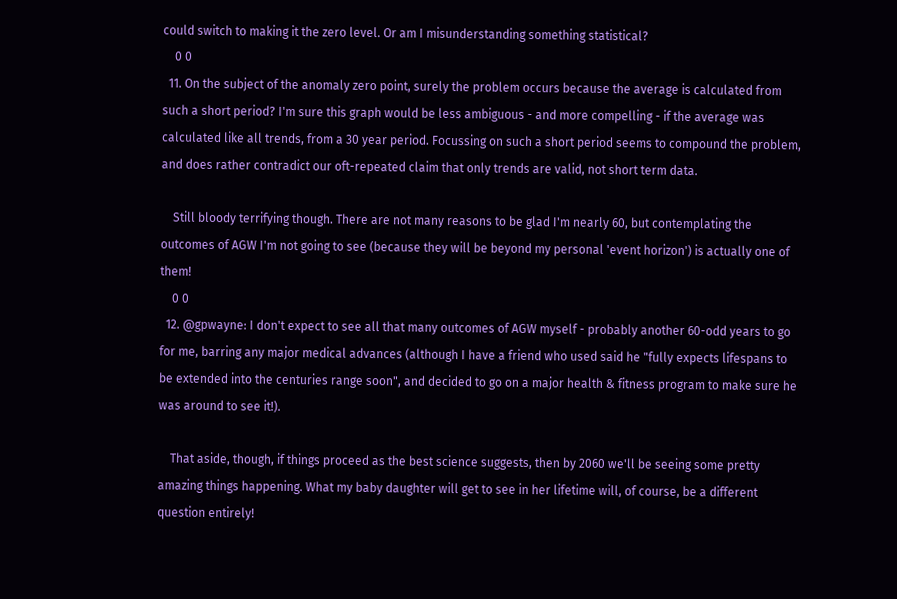could switch to making it the zero level. Or am I misunderstanding something statistical?
    0 0
  11. On the subject of the anomaly zero point, surely the problem occurs because the average is calculated from such a short period? I'm sure this graph would be less ambiguous - and more compelling - if the average was calculated like all trends, from a 30 year period. Focussing on such a short period seems to compound the problem, and does rather contradict our oft-repeated claim that only trends are valid, not short term data.

    Still bloody terrifying though. There are not many reasons to be glad I'm nearly 60, but contemplating the outcomes of AGW I'm not going to see (because they will be beyond my personal 'event horizon') is actually one of them!
    0 0
  12. @gpwayne: I don't expect to see all that many outcomes of AGW myself - probably another 60-odd years to go for me, barring any major medical advances (although I have a friend who used said he "fully expects lifespans to be extended into the centuries range soon", and decided to go on a major health & fitness program to make sure he was around to see it!).

    That aside, though, if things proceed as the best science suggests, then by 2060 we'll be seeing some pretty amazing things happening. What my baby daughter will get to see in her lifetime will, of course, be a different question entirely!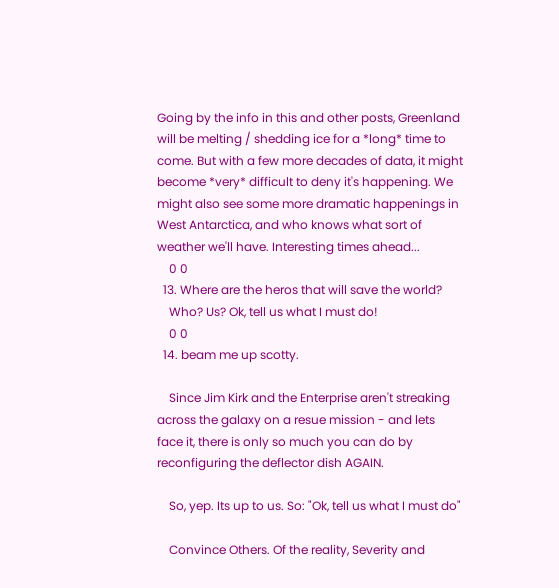Going by the info in this and other posts, Greenland will be melting / shedding ice for a *long* time to come. But with a few more decades of data, it might become *very* difficult to deny it's happening. We might also see some more dramatic happenings in West Antarctica, and who knows what sort of weather we'll have. Interesting times ahead...
    0 0
  13. Where are the heros that will save the world?
    Who? Us? Ok, tell us what I must do!
    0 0
  14. beam me up scotty.

    Since Jim Kirk and the Enterprise aren't streaking across the galaxy on a resue mission - and lets face it, there is only so much you can do by reconfiguring the deflector dish AGAIN.

    So, yep. Its up to us. So: "Ok, tell us what I must do"

    Convince Others. Of the reality, Severity and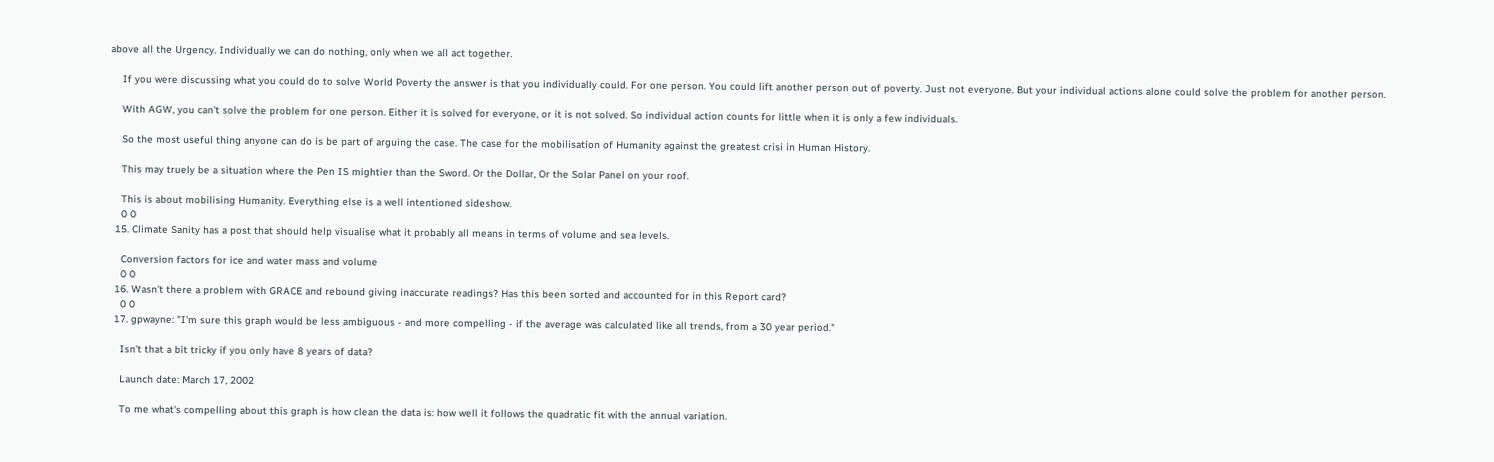above all the Urgency. Individually we can do nothing, only when we all act together.

    If you were discussing what you could do to solve World Poverty the answer is that you individually could. For one person. You could lift another person out of poverty. Just not everyone. But your individual actions alone could solve the problem for another person.

    With AGW, you can't solve the problem for one person. Either it is solved for everyone, or it is not solved. So individual action counts for little when it is only a few individuals.

    So the most useful thing anyone can do is be part of arguing the case. The case for the mobilisation of Humanity against the greatest crisi in Human History.

    This may truely be a situation where the Pen IS mightier than the Sword. Or the Dollar, Or the Solar Panel on your roof.

    This is about mobilising Humanity. Everything else is a well intentioned sideshow.
    0 0
  15. Climate Sanity has a post that should help visualise what it probably all means in terms of volume and sea levels.

    Conversion factors for ice and water mass and volume
    0 0
  16. Wasn't there a problem with GRACE and rebound giving inaccurate readings? Has this been sorted and accounted for in this Report card?
    0 0
  17. gpwayne: "I'm sure this graph would be less ambiguous - and more compelling - if the average was calculated like all trends, from a 30 year period."

    Isn't that a bit tricky if you only have 8 years of data?

    Launch date: March 17, 2002

    To me what's compelling about this graph is how clean the data is: how well it follows the quadratic fit with the annual variation.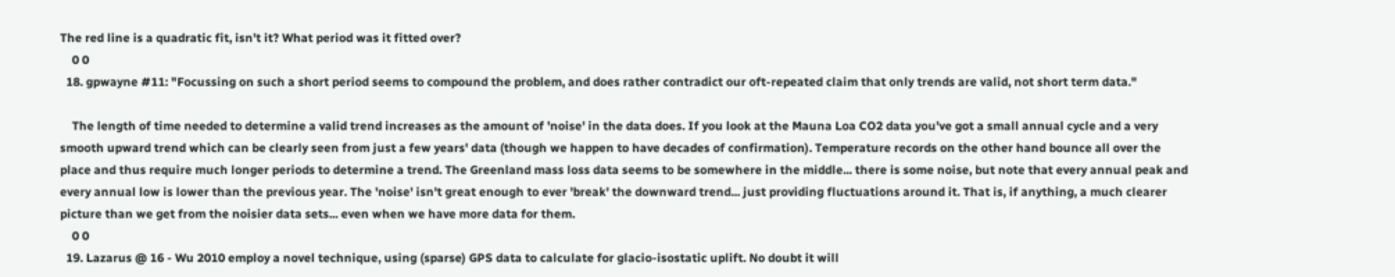The red line is a quadratic fit, isn't it? What period was it fitted over?
    0 0
  18. gpwayne #11: "Focussing on such a short period seems to compound the problem, and does rather contradict our oft-repeated claim that only trends are valid, not short term data."

    The length of time needed to determine a valid trend increases as the amount of 'noise' in the data does. If you look at the Mauna Loa CO2 data you've got a small annual cycle and a very smooth upward trend which can be clearly seen from just a few years' data (though we happen to have decades of confirmation). Temperature records on the other hand bounce all over the place and thus require much longer periods to determine a trend. The Greenland mass loss data seems to be somewhere in the middle... there is some noise, but note that every annual peak and every annual low is lower than the previous year. The 'noise' isn't great enough to ever 'break' the downward trend... just providing fluctuations around it. That is, if anything, a much clearer picture than we get from the noisier data sets... even when we have more data for them.
    0 0
  19. Lazarus @ 16 - Wu 2010 employ a novel technique, using (sparse) GPS data to calculate for glacio-isostatic uplift. No doubt it will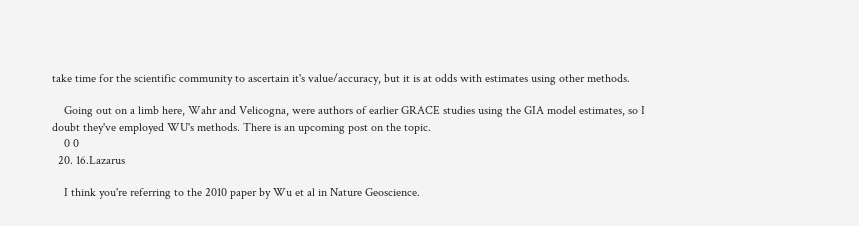take time for the scientific community to ascertain it's value/accuracy, but it is at odds with estimates using other methods.

    Going out on a limb here, Wahr and Velicogna, were authors of earlier GRACE studies using the GIA model estimates, so I doubt they've employed WU's methods. There is an upcoming post on the topic.
    0 0
  20. 16.Lazarus

    I think you're referring to the 2010 paper by Wu et al in Nature Geoscience.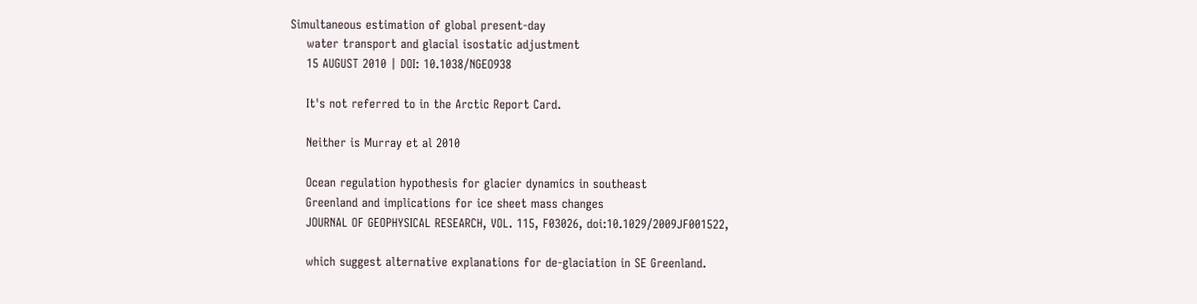Simultaneous estimation of global present-day
    water transport and glacial isostatic adjustment
    15 AUGUST 2010 | DOI: 10.1038/NGEO938

    It's not referred to in the Arctic Report Card.

    Neither is Murray et al 2010

    Ocean regulation hypothesis for glacier dynamics in southeast
    Greenland and implications for ice sheet mass changes
    JOURNAL OF GEOPHYSICAL RESEARCH, VOL. 115, F03026, doi:10.1029/2009JF001522,

    which suggest alternative explanations for de-glaciation in SE Greenland.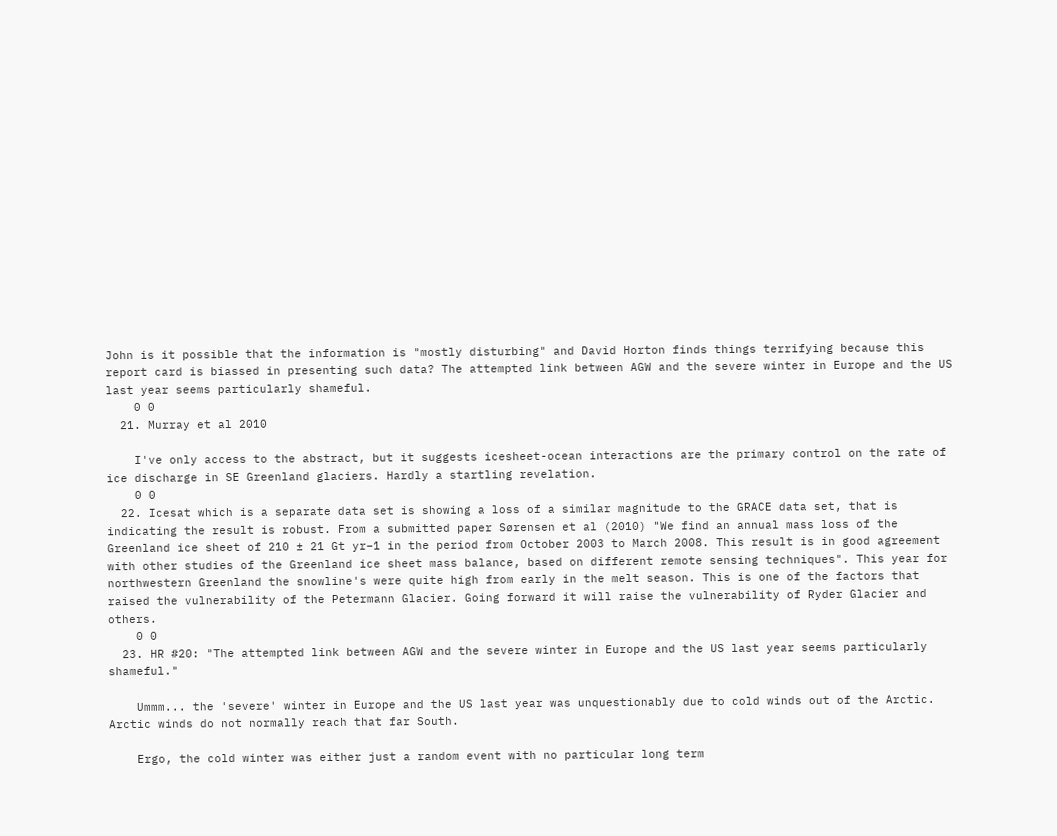John is it possible that the information is "mostly disturbing" and David Horton finds things terrifying because this report card is biassed in presenting such data? The attempted link between AGW and the severe winter in Europe and the US last year seems particularly shameful.
    0 0
  21. Murray et al 2010

    I've only access to the abstract, but it suggests icesheet-ocean interactions are the primary control on the rate of ice discharge in SE Greenland glaciers. Hardly a startling revelation.
    0 0
  22. Icesat which is a separate data set is showing a loss of a similar magnitude to the GRACE data set, that is indicating the result is robust. From a submitted paper Sørensen et al (2010) "We find an annual mass loss of the Greenland ice sheet of 210 ± 21 Gt yr−1 in the period from October 2003 to March 2008. This result is in good agreement with other studies of the Greenland ice sheet mass balance, based on different remote sensing techniques". This year for northwestern Greenland the snowline's were quite high from early in the melt season. This is one of the factors that raised the vulnerability of the Petermann Glacier. Going forward it will raise the vulnerability of Ryder Glacier and others.
    0 0
  23. HR #20: "The attempted link between AGW and the severe winter in Europe and the US last year seems particularly shameful."

    Ummm... the 'severe' winter in Europe and the US last year was unquestionably due to cold winds out of the Arctic. Arctic winds do not normally reach that far South.

    Ergo, the cold winter was either just a random event with no particular long term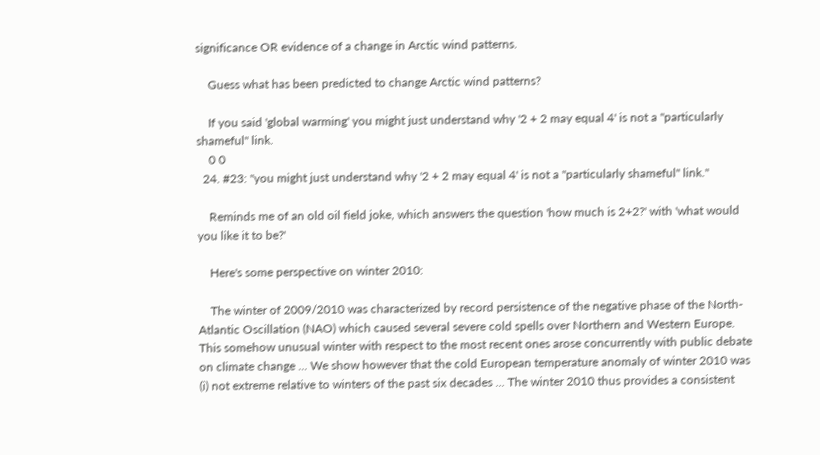significance OR evidence of a change in Arctic wind patterns.

    Guess what has been predicted to change Arctic wind patterns?

    If you said 'global warming' you might just understand why '2 + 2 may equal 4' is not a "particularly shameful" link.
    0 0
  24. #23: "you might just understand why '2 + 2 may equal 4' is not a "particularly shameful" link."

    Reminds me of an old oil field joke, which answers the question 'how much is 2+2?' with 'what would you like it to be?'

    Here's some perspective on winter 2010:

    The winter of 2009/2010 was characterized by record persistence of the negative phase of the North-Atlantic Oscillation (NAO) which caused several severe cold spells over Northern and Western Europe. This somehow unusual winter with respect to the most recent ones arose concurrently with public debate on climate change ... We show however that the cold European temperature anomaly of winter 2010 was (i) not extreme relative to winters of the past six decades ... The winter 2010 thus provides a consistent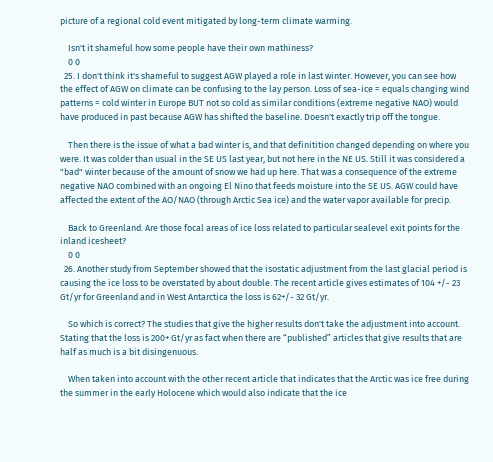picture of a regional cold event mitigated by long-term climate warming.

    Isn't it shameful how some people have their own mathiness?
    0 0
  25. I don't think it's shameful to suggest AGW played a role in last winter. However, you can see how the effect of AGW on climate can be confusing to the lay person. Loss of sea-ice = equals changing wind patterns = cold winter in Europe BUT not so cold as similar conditions (extreme negative NAO) would have produced in past because AGW has shifted the baseline. Doesn't exactly trip off the tongue.

    Then there is the issue of what a bad winter is, and that definitition changed depending on where you were. It was colder than usual in the SE US last year, but not here in the NE US. Still it was considered a "bad" winter because of the amount of snow we had up here. That was a consequence of the extreme negative NAO combined with an ongoing El Nino that feeds moisture into the SE US. AGW could have affected the extent of the AO/NAO (through Arctic Sea ice) and the water vapor available for precip.

    Back to Greenland. Are those focal areas of ice loss related to particular sealevel exit points for the inland icesheet?
    0 0
  26. Another study from September showed that the isostatic adjustment from the last glacial period is causing the ice loss to be overstated by about double. The recent article gives estimates of 104 +/- 23 Gt/yr for Greenland and in West Antarctica the loss is 62+/- 32 Gt/yr.

    So which is correct? The studies that give the higher results don't take the adjustment into account. Stating that the loss is 200+ Gt/yr as fact when there are “published” articles that give results that are half as much is a bit disingenuous.

    When taken into account with the other recent article that indicates that the Arctic was ice free during the summer in the early Holocene which would also indicate that the ice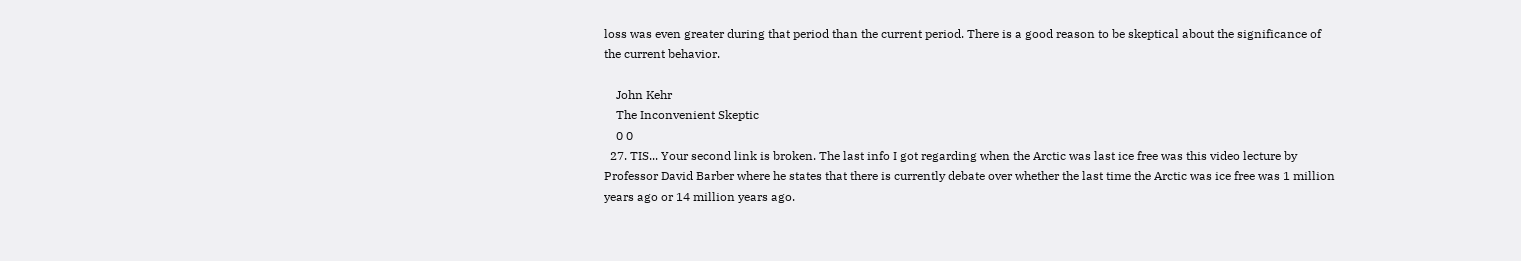loss was even greater during that period than the current period. There is a good reason to be skeptical about the significance of the current behavior.

    John Kehr
    The Inconvenient Skeptic
    0 0
  27. TIS... Your second link is broken. The last info I got regarding when the Arctic was last ice free was this video lecture by Professor David Barber where he states that there is currently debate over whether the last time the Arctic was ice free was 1 million years ago or 14 million years ago.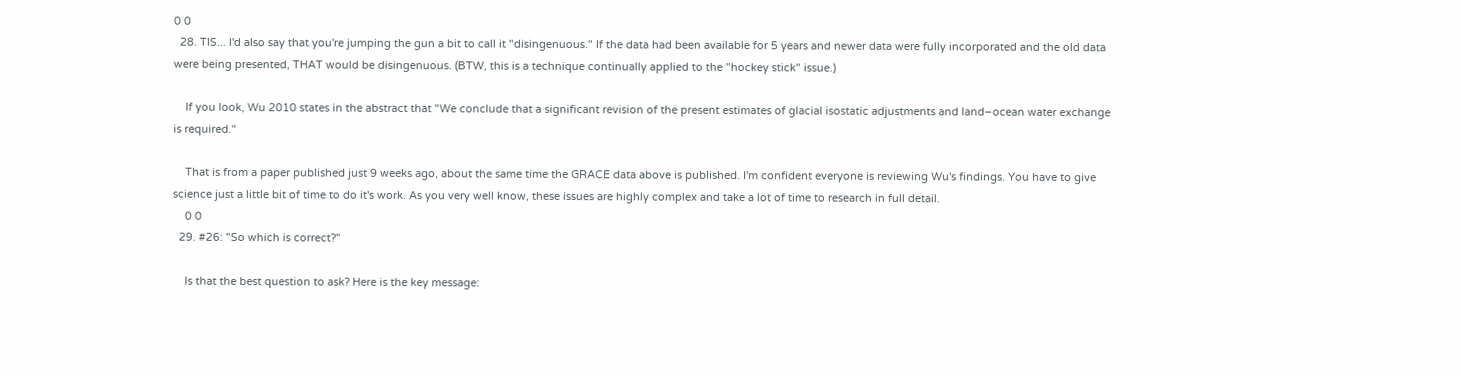0 0
  28. TIS... I'd also say that you're jumping the gun a bit to call it "disingenuous." If the data had been available for 5 years and newer data were fully incorporated and the old data were being presented, THAT would be disingenuous. (BTW, this is a technique continually applied to the "hockey stick" issue.)

    If you look, Wu 2010 states in the abstract that "We conclude that a significant revision of the present estimates of glacial isostatic adjustments and land–ocean water exchange is required."

    That is from a paper published just 9 weeks ago, about the same time the GRACE data above is published. I'm confident everyone is reviewing Wu's findings. You have to give science just a little bit of time to do it's work. As you very well know, these issues are highly complex and take a lot of time to research in full detail.
    0 0
  29. #26: "So which is correct?"

    Is that the best question to ask? Here is the key message: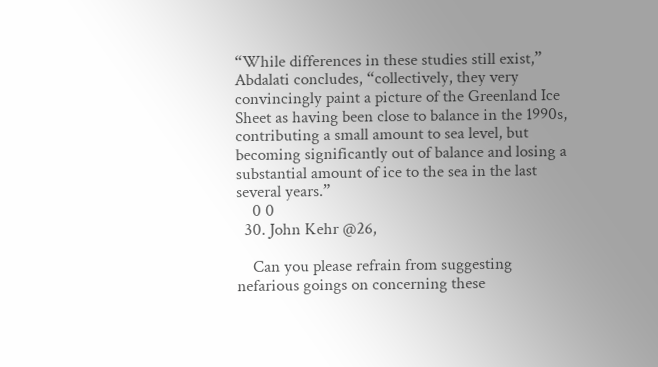“While differences in these studies still exist,” Abdalati concludes, “collectively, they very convincingly paint a picture of the Greenland Ice Sheet as having been close to balance in the 1990s, contributing a small amount to sea level, but becoming significantly out of balance and losing a substantial amount of ice to the sea in the last several years.”
    0 0
  30. John Kehr @26,

    Can you please refrain from suggesting nefarious goings on concerning these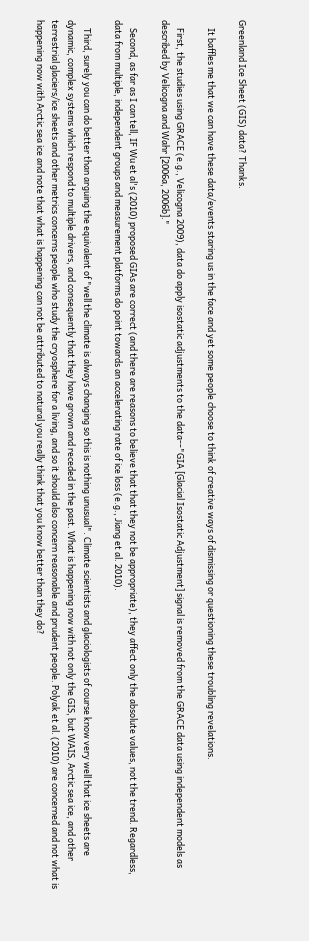Greenland Ice Sheet (GIS) data? Thanks.

    It baffles me that we can have these data/events staring us in the face and yet some people choose to think of creative ways of dismissing or questioning these troubling revelations.

    First, the studies using GRACE (e.g., Velicogna 2009), data do apply isostatic adjustments to the data--"GIA [Glacial Isostatic Adjustment] signal is removed from the GRACE data using independent models as described by Velicogna and Wahr [2006a, 2006b]."

    Second, as far as I can tell, IF Wu et al's (2010) proposed GIAs are correct (and there are reasons to believe that that they not be appropriate), they affect only the absolute values, not the trend. Regardless, data from multiple, independent groups and measurement platforms do point towards an accelerating rate of ice loss (e.g., Jiang et al. 2010).

    Third, surely you can do better than arguing the equivalent of "well the climate is always changing so this is nothing unusual". Climate scientists and glaciologists of course know very well that ice sheets are dynamic, complex systems which respond to multiple drivers, and consequently that they have grown and receded in the past. What is happening now with not only the GIS, but WAIS, Arctic sea ice, and other terrestrial glaciers/ice sheets and other metrics concerns people who study the cryosphere for a living, and so it should also concern reasonable and prudent people. Polyak et al. (2010) are concerned and not what is happening now with Arctic sea ice and note that what is happening can not be attributed to natural you really think that you know better than they do?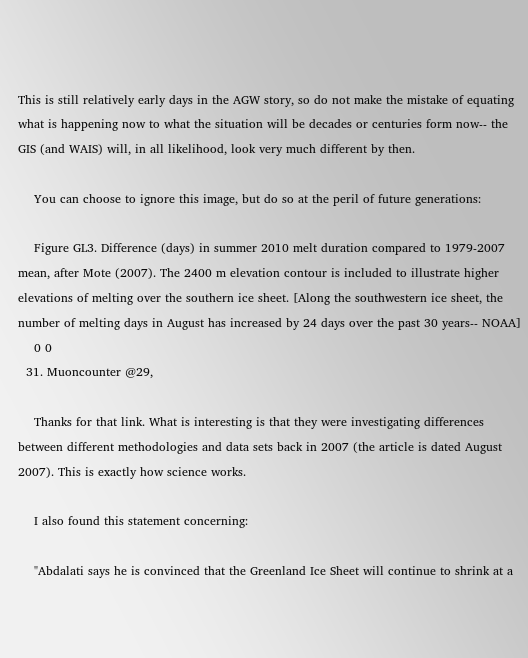This is still relatively early days in the AGW story, so do not make the mistake of equating what is happening now to what the situation will be decades or centuries form now-- the GIS (and WAIS) will, in all likelihood, look very much different by then.

    You can choose to ignore this image, but do so at the peril of future generations:

    Figure GL3. Difference (days) in summer 2010 melt duration compared to 1979-2007 mean, after Mote (2007). The 2400 m elevation contour is included to illustrate higher elevations of melting over the southern ice sheet. [Along the southwestern ice sheet, the number of melting days in August has increased by 24 days over the past 30 years-- NOAA]
    0 0
  31. Muoncounter @29,

    Thanks for that link. What is interesting is that they were investigating differences between different methodologies and data sets back in 2007 (the article is dated August 2007). This is exactly how science works.

    I also found this statement concerning:

    "Abdalati says he is convinced that the Greenland Ice Sheet will continue to shrink at a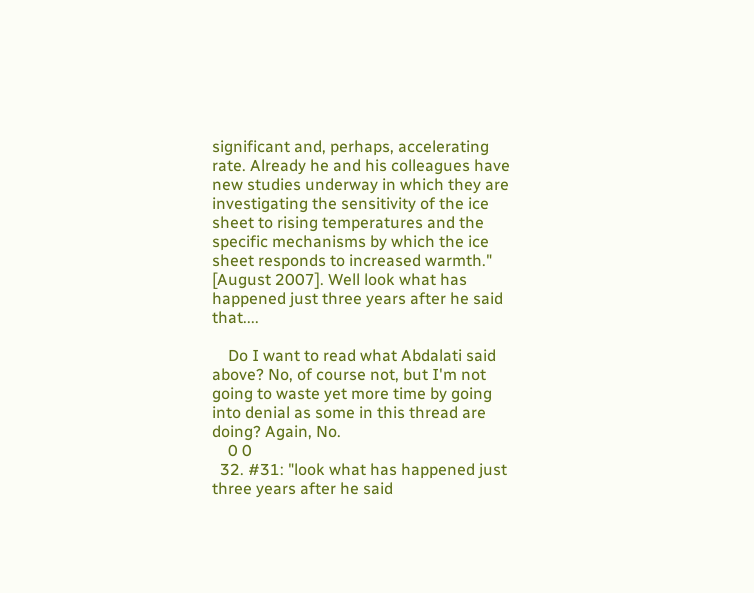significant and, perhaps, accelerating rate. Already he and his colleagues have new studies underway in which they are investigating the sensitivity of the ice sheet to rising temperatures and the specific mechanisms by which the ice sheet responds to increased warmth." [August 2007]. Well look what has happened just three years after he said that....

    Do I want to read what Abdalati said above? No, of course not, but I'm not going to waste yet more time by going into denial as some in this thread are doing? Again, No.
    0 0
  32. #31: "look what has happened just three years after he said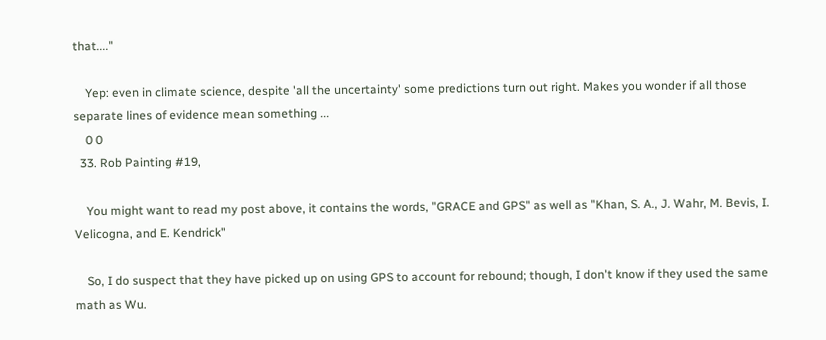that...."

    Yep: even in climate science, despite 'all the uncertainty' some predictions turn out right. Makes you wonder if all those separate lines of evidence mean something ...
    0 0
  33. Rob Painting #19,

    You might want to read my post above, it contains the words, "GRACE and GPS" as well as "Khan, S. A., J. Wahr, M. Bevis, I. Velicogna, and E. Kendrick"

    So, I do suspect that they have picked up on using GPS to account for rebound; though, I don't know if they used the same math as Wu.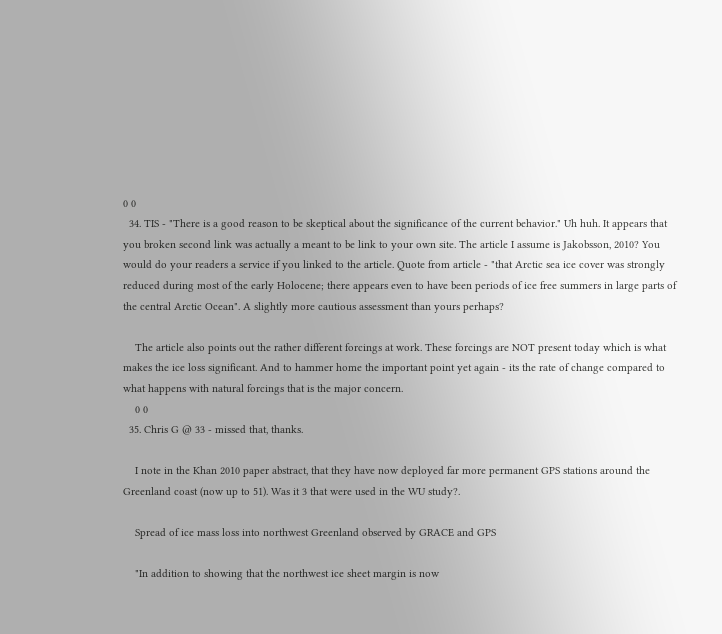0 0
  34. TIS - "There is a good reason to be skeptical about the significance of the current behavior." Uh huh. It appears that you broken second link was actually a meant to be link to your own site. The article I assume is Jakobsson, 2010? You would do your readers a service if you linked to the article. Quote from article - "that Arctic sea ice cover was strongly reduced during most of the early Holocene; there appears even to have been periods of ice free summers in large parts of the central Arctic Ocean". A slightly more cautious assessment than yours perhaps?

    The article also points out the rather different forcings at work. These forcings are NOT present today which is what makes the ice loss significant. And to hammer home the important point yet again - its the rate of change compared to what happens with natural forcings that is the major concern.
    0 0
  35. Chris G @ 33 - missed that, thanks.

    I note in the Khan 2010 paper abstract, that they have now deployed far more permanent GPS stations around the Greenland coast (now up to 51). Was it 3 that were used in the WU study?.

    Spread of ice mass loss into northwest Greenland observed by GRACE and GPS

    "In addition to showing that the northwest ice sheet margin is now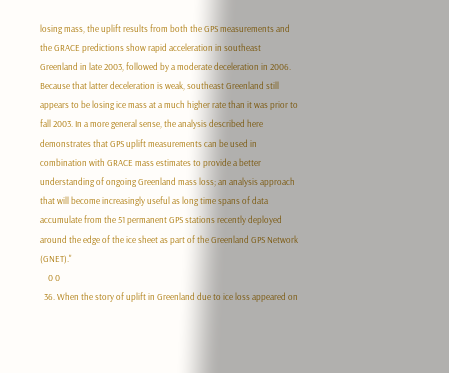losing mass, the uplift results from both the GPS measurements and the GRACE predictions show rapid acceleration in southeast Greenland in late 2003, followed by a moderate deceleration in 2006. Because that latter deceleration is weak, southeast Greenland still appears to be losing ice mass at a much higher rate than it was prior to fall 2003. In a more general sense, the analysis described here demonstrates that GPS uplift measurements can be used in combination with GRACE mass estimates to provide a better understanding of ongoing Greenland mass loss; an analysis approach that will become increasingly useful as long time spans of data accumulate from the 51 permanent GPS stations recently deployed around the edge of the ice sheet as part of the Greenland GPS Network (GNET)."
    0 0
  36. When the story of uplift in Greenland due to ice loss appeared on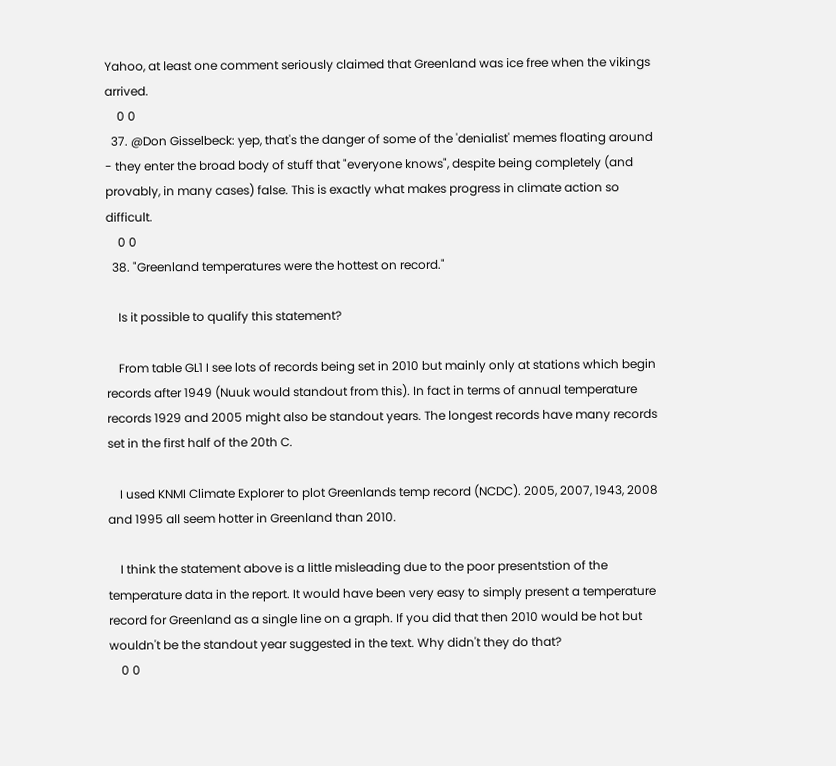Yahoo, at least one comment seriously claimed that Greenland was ice free when the vikings arrived.
    0 0
  37. @Don Gisselbeck: yep, that's the danger of some of the 'denialist' memes floating around - they enter the broad body of stuff that "everyone knows", despite being completely (and provably, in many cases) false. This is exactly what makes progress in climate action so difficult.
    0 0
  38. "Greenland temperatures were the hottest on record."

    Is it possible to qualify this statement?

    From table GL1 I see lots of records being set in 2010 but mainly only at stations which begin records after 1949 (Nuuk would standout from this). In fact in terms of annual temperature records 1929 and 2005 might also be standout years. The longest records have many records set in the first half of the 20th C.

    I used KNMI Climate Explorer to plot Greenlands temp record (NCDC). 2005, 2007, 1943, 2008 and 1995 all seem hotter in Greenland than 2010.

    I think the statement above is a little misleading due to the poor presentstion of the temperature data in the report. It would have been very easy to simply present a temperature record for Greenland as a single line on a graph. If you did that then 2010 would be hot but wouldn't be the standout year suggested in the text. Why didn't they do that?
    0 0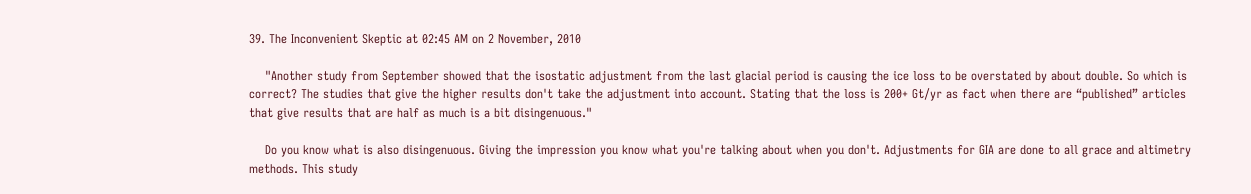39. The Inconvenient Skeptic at 02:45 AM on 2 November, 2010

    "Another study from September showed that the isostatic adjustment from the last glacial period is causing the ice loss to be overstated by about double. So which is correct? The studies that give the higher results don't take the adjustment into account. Stating that the loss is 200+ Gt/yr as fact when there are “published” articles that give results that are half as much is a bit disingenuous."

    Do you know what is also disingenuous. Giving the impression you know what you're talking about when you don't. Adjustments for GIA are done to all grace and altimetry methods. This study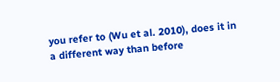you refer to (Wu et al. 2010), does it in a different way than before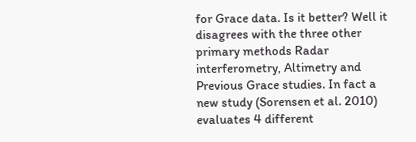for Grace data. Is it better? Well it disagrees with the three other primary methods Radar interferometry, Altimetry and Previous Grace studies. In fact a new study (Sorensen et al. 2010) evaluates 4 different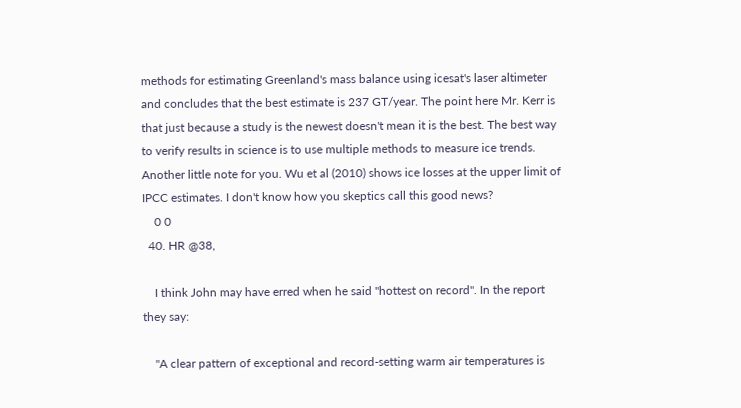methods for estimating Greenland's mass balance using icesat's laser altimeter and concludes that the best estimate is 237 GT/year. The point here Mr. Kerr is that just because a study is the newest doesn't mean it is the best. The best way to verify results in science is to use multiple methods to measure ice trends. Another little note for you. Wu et al (2010) shows ice losses at the upper limit of IPCC estimates. I don't know how you skeptics call this good news?
    0 0
  40. HR @38,

    I think John may have erred when he said "hottest on record". In the report they say:

    "A clear pattern of exceptional and record-setting warm air temperatures is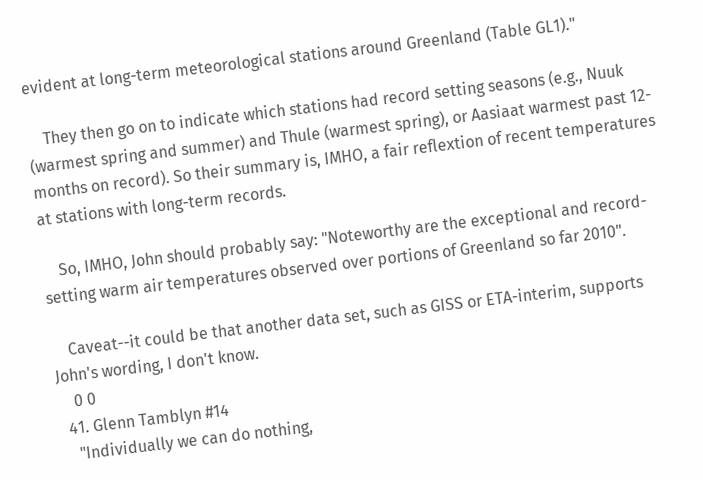evident at long-term meteorological stations around Greenland (Table GL1)."

    They then go on to indicate which stations had record setting seasons (e.g., Nuuk (warmest spring and summer) and Thule (warmest spring), or Aasiaat warmest past 12-months on record). So their summary is, IMHO, a fair reflextion of recent temperatures at stations with long-term records.

    So, IMHO, John should probably say: "Noteworthy are the exceptional and record-setting warm air temperatures observed over portions of Greenland so far 2010".

    Caveat--it could be that another data set, such as GISS or ETA-interim, supports John's wording, I don't know.
    0 0
  41. Glenn Tamblyn #14
    "Individually we can do nothing,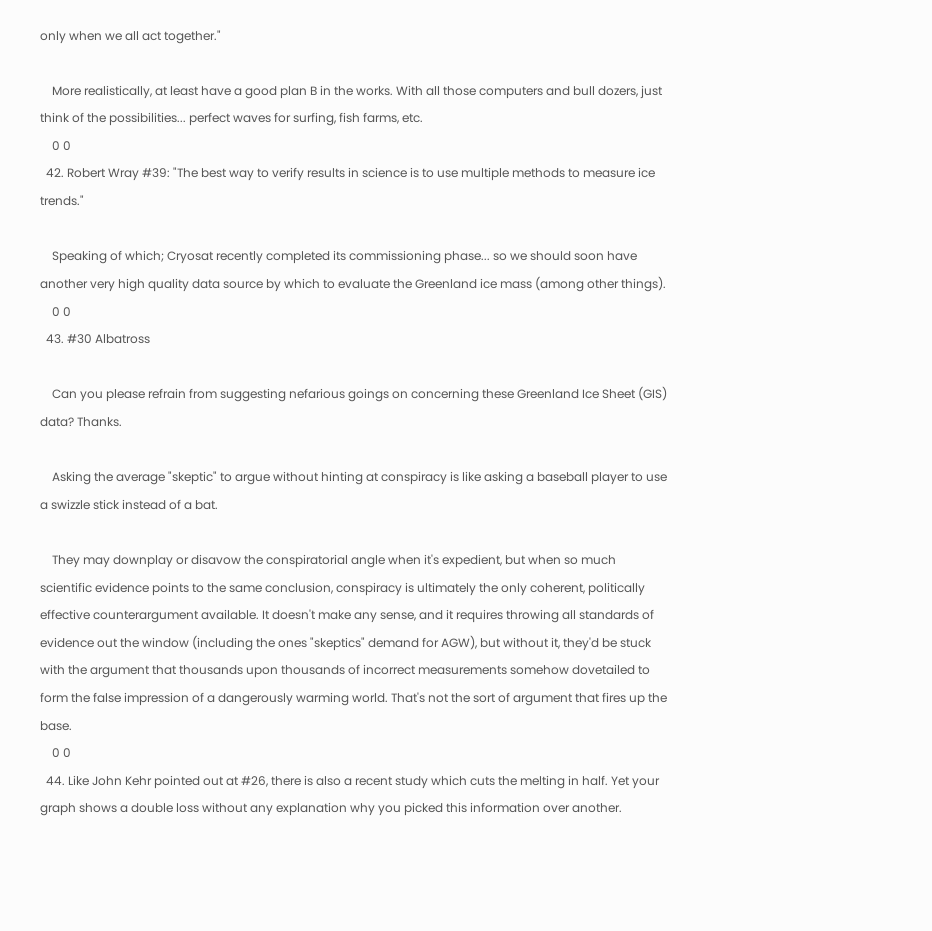only when we all act together."

    More realistically, at least have a good plan B in the works. With all those computers and bull dozers, just think of the possibilities... perfect waves for surfing, fish farms, etc.
    0 0
  42. Robert Wray #39: "The best way to verify results in science is to use multiple methods to measure ice trends."

    Speaking of which; Cryosat recently completed its commissioning phase... so we should soon have another very high quality data source by which to evaluate the Greenland ice mass (among other things).
    0 0
  43. #30 Albatross

    Can you please refrain from suggesting nefarious goings on concerning these Greenland Ice Sheet (GIS) data? Thanks.

    Asking the average "skeptic" to argue without hinting at conspiracy is like asking a baseball player to use a swizzle stick instead of a bat.

    They may downplay or disavow the conspiratorial angle when it's expedient, but when so much scientific evidence points to the same conclusion, conspiracy is ultimately the only coherent, politically effective counterargument available. It doesn't make any sense, and it requires throwing all standards of evidence out the window (including the ones "skeptics" demand for AGW), but without it, they'd be stuck with the argument that thousands upon thousands of incorrect measurements somehow dovetailed to form the false impression of a dangerously warming world. That's not the sort of argument that fires up the base.
    0 0
  44. Like John Kehr pointed out at #26, there is also a recent study which cuts the melting in half. Yet your graph shows a double loss without any explanation why you picked this information over another.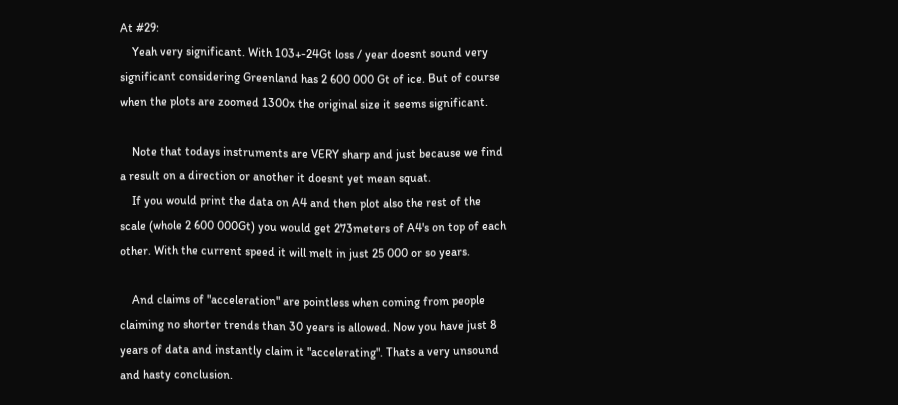At #29:
    Yeah very significant. With 103+-24Gt loss / year doesnt sound very significant considering Greenland has 2 600 000 Gt of ice. But of course when the plots are zoomed 1300x the original size it seems significant.

    Note that todays instruments are VERY sharp and just because we find a result on a direction or another it doesnt yet mean squat.
    If you would print the data on A4 and then plot also the rest of the scale (whole 2 600 000Gt) you would get 273meters of A4's on top of each other. With the current speed it will melt in just 25 000 or so years.

    And claims of "acceleration" are pointless when coming from people claiming no shorter trends than 30 years is allowed. Now you have just 8 years of data and instantly claim it "accelerating". Thats a very unsound and hasty conclusion.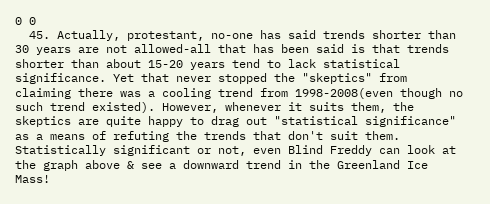0 0
  45. Actually, protestant, no-one has said trends shorter than 30 years are not allowed-all that has been said is that trends shorter than about 15-20 years tend to lack statistical significance. Yet that never stopped the "skeptics" from claiming there was a cooling trend from 1998-2008(even though no such trend existed). However, whenever it suits them, the skeptics are quite happy to drag out "statistical significance" as a means of refuting the trends that don't suit them. Statistically significant or not, even Blind Freddy can look at the graph above & see a downward trend in the Greenland Ice Mass!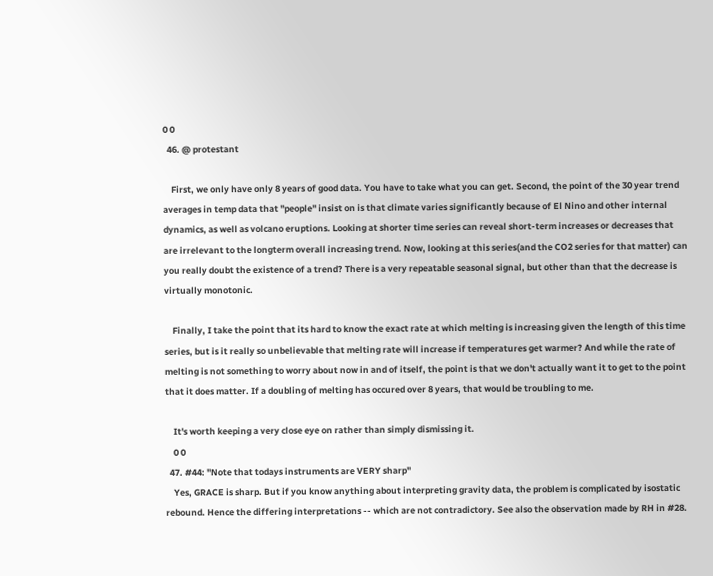0 0
  46. @ protestant

    First, we only have only 8 years of good data. You have to take what you can get. Second, the point of the 30 year trend averages in temp data that "people" insist on is that climate varies significantly because of El Nino and other internal dynamics, as well as volcano eruptions. Looking at shorter time series can reveal short-term increases or decreases that are irrelevant to the longterm overall increasing trend. Now, looking at this series(and the CO2 series for that matter) can you really doubt the existence of a trend? There is a very repeatable seasonal signal, but other than that the decrease is virtually monotonic.

    Finally, I take the point that its hard to know the exact rate at which melting is increasing given the length of this time series, but is it really so unbelievable that melting rate will increase if temperatures get warmer? And while the rate of melting is not something to worry about now in and of itself, the point is that we don't actually want it to get to the point that it does matter. If a doubling of melting has occured over 8 years, that would be troubling to me.

    It's worth keeping a very close eye on rather than simply dismissing it.
    0 0
  47. #44: "Note that todays instruments are VERY sharp"
    Yes, GRACE is sharp. But if you know anything about interpreting gravity data, the problem is complicated by isostatic rebound. Hence the differing interpretations -- which are not contradictory. See also the observation made by RH in #28.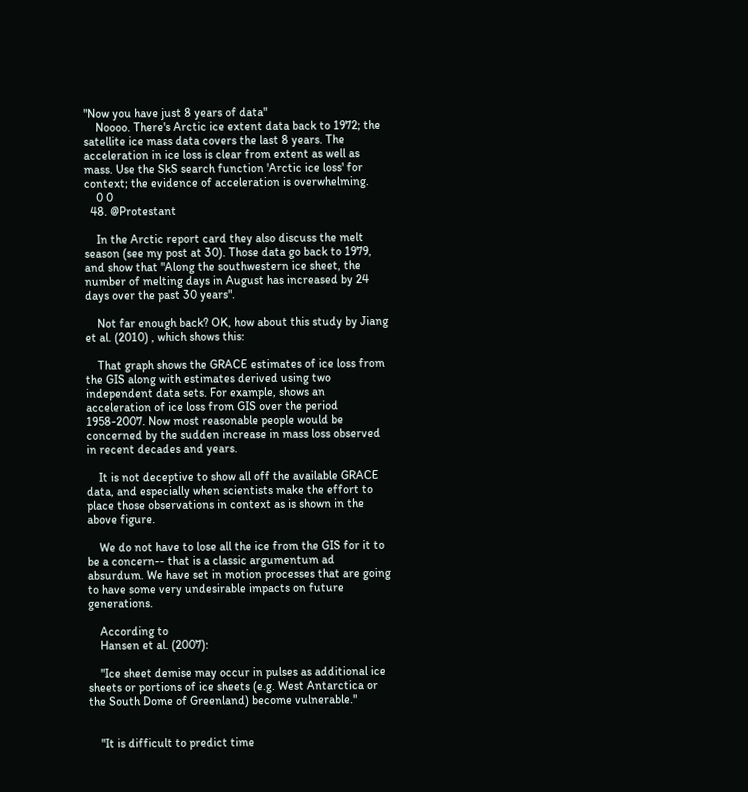"Now you have just 8 years of data"
    Noooo. There's Arctic ice extent data back to 1972; the satellite ice mass data covers the last 8 years. The acceleration in ice loss is clear from extent as well as mass. Use the SkS search function 'Arctic ice loss' for context; the evidence of acceleration is overwhelming.
    0 0
  48. @Protestant

    In the Arctic report card they also discuss the melt season (see my post at 30). Those data go back to 1979, and show that "Along the southwestern ice sheet, the number of melting days in August has increased by 24 days over the past 30 years".

    Not far enough back? OK, how about this study by Jiang et al. (2010) , which shows this:

    That graph shows the GRACE estimates of ice loss from the GIS along with estimates derived using two independent data sets. For example, shows an acceleration of ice loss from GIS over the period 1958-2007. Now most reasonable people would be concerned by the sudden increase in mass loss observed in recent decades and years.

    It is not deceptive to show all off the available GRACE data, and especially when scientists make the effort to place those observations in context as is shown in the above figure.

    We do not have to lose all the ice from the GIS for it to be a concern-- that is a classic argumentum ad absurdum. We have set in motion processes that are going to have some very undesirable impacts on future generations.

    According to
    Hansen et al. (2007):

    "Ice sheet demise may occur in pulses as additional ice sheets or portions of ice sheets (e.g. West Antarctica or the South Dome of Greenland) become vulnerable."


    "It is difficult to predict time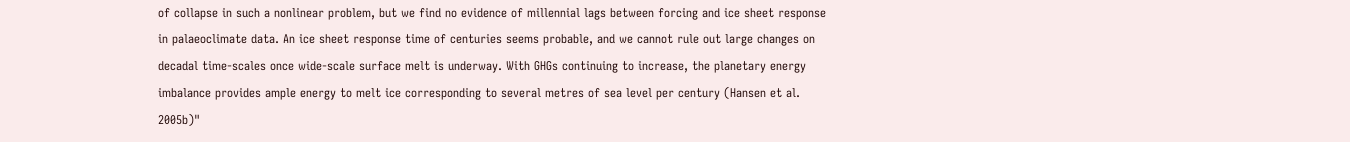of collapse in such a nonlinear problem, but we find no evidence of millennial lags between forcing and ice sheet response in palaeoclimate data. An ice sheet response time of centuries seems probable, and we cannot rule out large changes on decadal time-scales once wide-scale surface melt is underway. With GHGs continuing to increase, the planetary energy imbalance provides ample energy to melt ice corresponding to several metres of sea level per century (Hansen et al. 2005b)"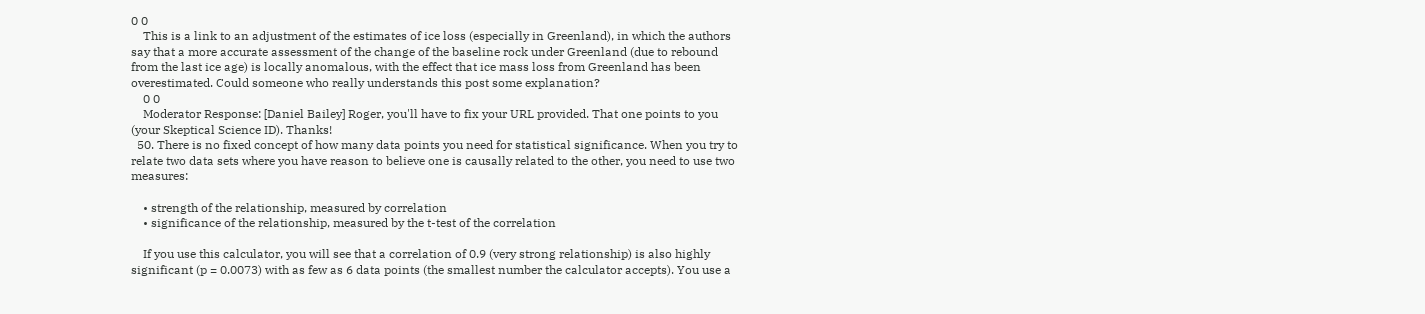0 0
    This is a link to an adjustment of the estimates of ice loss (especially in Greenland), in which the authors say that a more accurate assessment of the change of the baseline rock under Greenland (due to rebound from the last ice age) is locally anomalous, with the effect that ice mass loss from Greenland has been overestimated. Could someone who really understands this post some explanation?
    0 0
    Moderator Response: [Daniel Bailey] Roger, you'll have to fix your URL provided. That one points to you (your Skeptical Science ID). Thanks!
  50. There is no fixed concept of how many data points you need for statistical significance. When you try to relate two data sets where you have reason to believe one is causally related to the other, you need to use two measures:

    • strength of the relationship, measured by correlation
    • significance of the relationship, measured by the t-test of the correlation

    If you use this calculator, you will see that a correlation of 0.9 (very strong relationship) is also highly significant (p = 0.0073) with as few as 6 data points (the smallest number the calculator accepts). You use a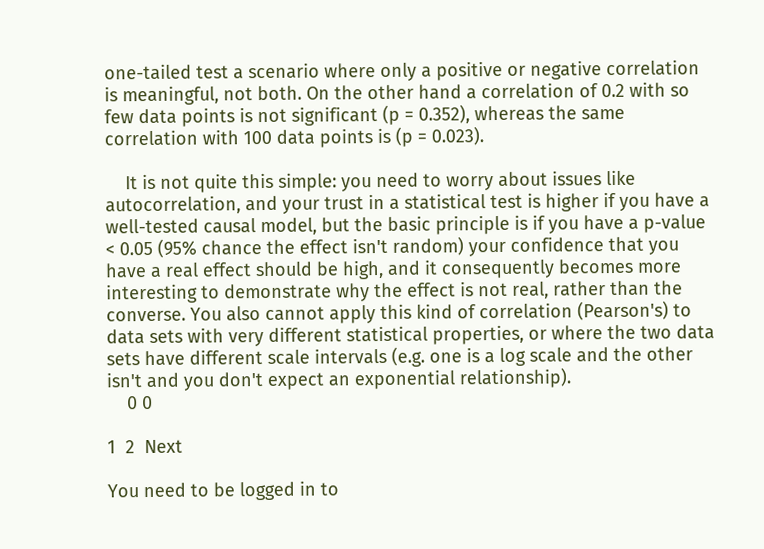one-tailed test a scenario where only a positive or negative correlation is meaningful, not both. On the other hand a correlation of 0.2 with so few data points is not significant (p = 0.352), whereas the same correlation with 100 data points is (p = 0.023).

    It is not quite this simple: you need to worry about issues like autocorrelation, and your trust in a statistical test is higher if you have a well-tested causal model, but the basic principle is if you have a p-value < 0.05 (95% chance the effect isn't random) your confidence that you have a real effect should be high, and it consequently becomes more interesting to demonstrate why the effect is not real, rather than the converse. You also cannot apply this kind of correlation (Pearson's) to data sets with very different statistical properties, or where the two data sets have different scale intervals (e.g. one is a log scale and the other isn't and you don't expect an exponential relationship).
    0 0

1  2  Next

You need to be logged in to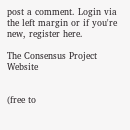post a comment. Login via the left margin or if you're new, register here.

The Consensus Project Website


(free to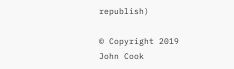republish)

© Copyright 2019 John Cook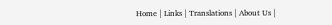Home | Links | Translations | About Us |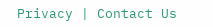Privacy | Contact Us